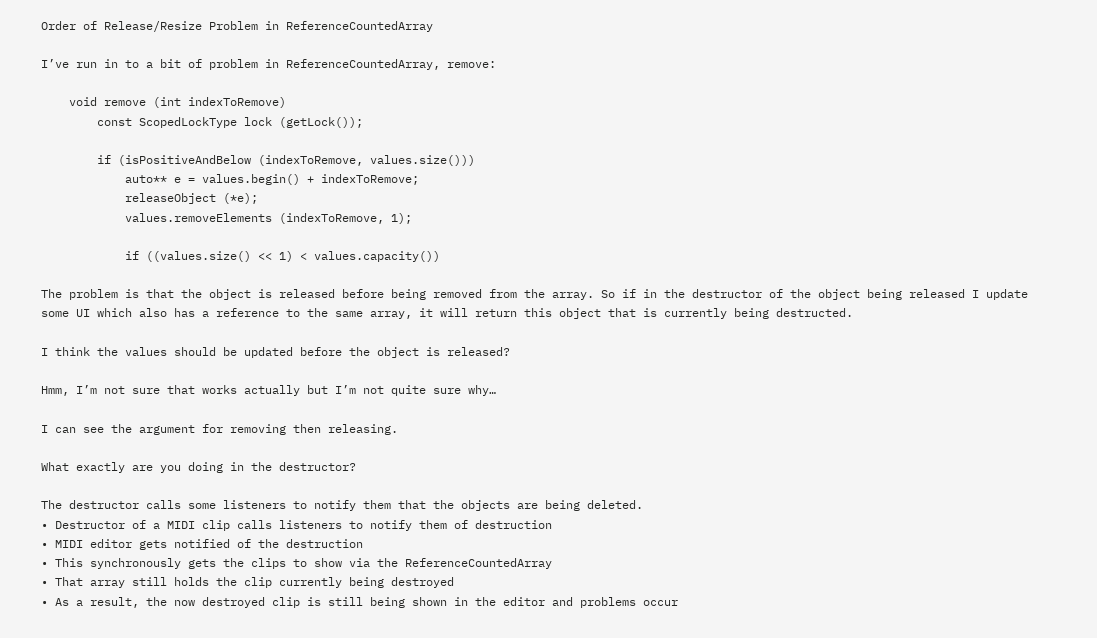Order of Release/Resize Problem in ReferenceCountedArray

I’ve run in to a bit of problem in ReferenceCountedArray, remove:

    void remove (int indexToRemove)
        const ScopedLockType lock (getLock());

        if (isPositiveAndBelow (indexToRemove, values.size()))
            auto** e = values.begin() + indexToRemove;
            releaseObject (*e);
            values.removeElements (indexToRemove, 1);

            if ((values.size() << 1) < values.capacity())

The problem is that the object is released before being removed from the array. So if in the destructor of the object being released I update some UI which also has a reference to the same array, it will return this object that is currently being destructed.

I think the values should be updated before the object is released?

Hmm, I’m not sure that works actually but I’m not quite sure why…

I can see the argument for removing then releasing.

What exactly are you doing in the destructor?

The destructor calls some listeners to notify them that the objects are being deleted.
• Destructor of a MIDI clip calls listeners to notify them of destruction
• MIDI editor gets notified of the destruction
• This synchronously gets the clips to show via the ReferenceCountedArray
• That array still holds the clip currently being destroyed
• As a result, the now destroyed clip is still being shown in the editor and problems occur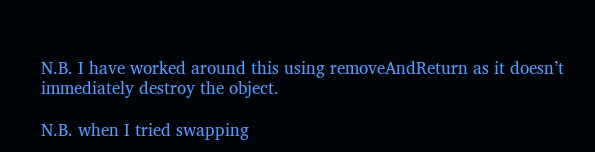N.B. I have worked around this using removeAndReturn as it doesn’t immediately destroy the object.

N.B. when I tried swapping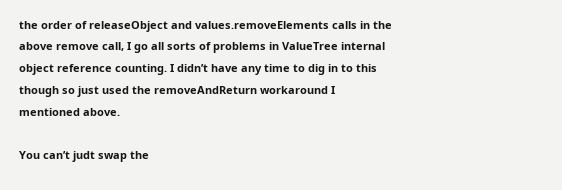the order of releaseObject and values.removeElements calls in the above remove call, I go all sorts of problems in ValueTree internal object reference counting. I didn’t have any time to dig in to this though so just used the removeAndReturn workaround I mentioned above.

You can’t judt swap the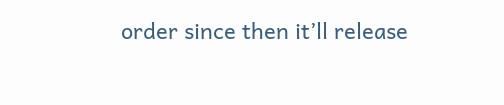order since then it’ll release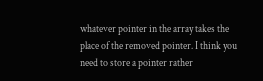whatever pointer in the array takes the place of the removed pointer. I think you need to store a pointer rather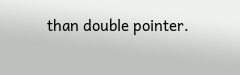than double pointer.